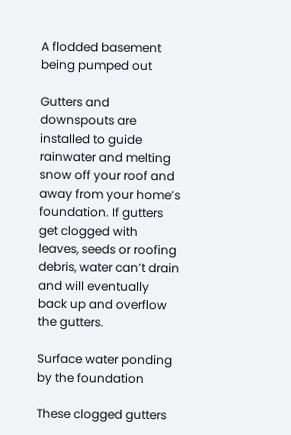A flodded basement being pumped out

Gutters and downspouts are installed to guide rainwater and melting snow off your roof and away from your home’s foundation. If gutters get clogged with leaves, seeds or roofing debris, water can’t drain and will eventually back up and overflow the gutters.

Surface water ponding by the foundation

These clogged gutters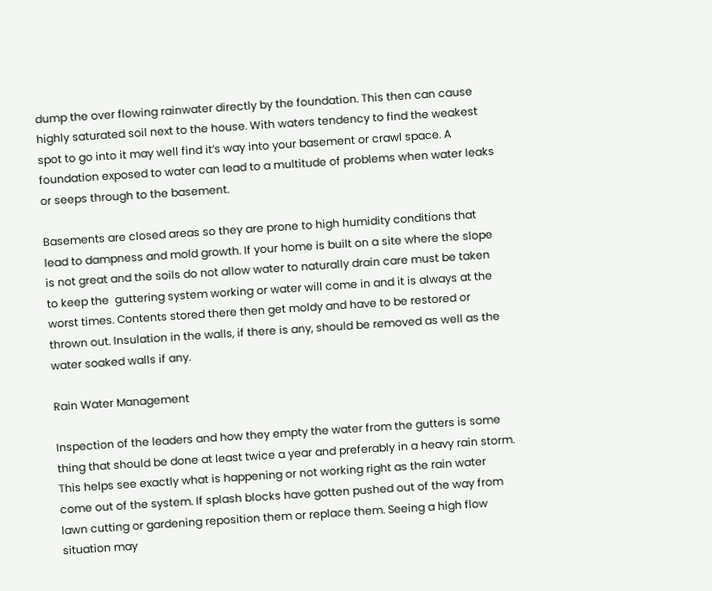dump the over flowing rainwater directly by the foundation. This then can cause highly saturated soil next to the house. With waters tendency to find the weakest spot to go into it may well find it’s way into your basement or crawl space. A foundation exposed to water can lead to a multitude of problems when water leaks or seeps through to the basement.

Basements are closed areas so they are prone to high humidity conditions that lead to dampness and mold growth. If your home is built on a site where the slope is not great and the soils do not allow water to naturally drain care must be taken to keep the  guttering system working or water will come in and it is always at the worst times. Contents stored there then get moldy and have to be restored or thrown out. Insulation in the walls, if there is any, should be removed as well as the water soaked walls if any.

Rain Water Management

Inspection of the leaders and how they empty the water from the gutters is some thing that should be done at least twice a year and preferably in a heavy rain storm. This helps see exactly what is happening or not working right as the rain water come out of the system. If splash blocks have gotten pushed out of the way from lawn cutting or gardening reposition them or replace them. Seeing a high flow situation may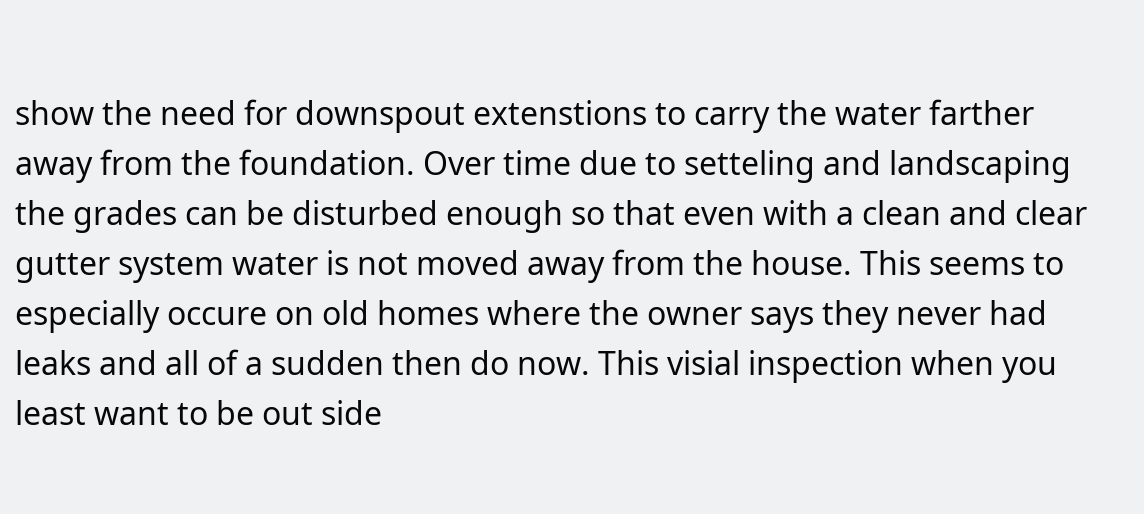show the need for downspout extenstions to carry the water farther away from the foundation. Over time due to setteling and landscaping the grades can be disturbed enough so that even with a clean and clear gutter system water is not moved away from the house. This seems to especially occure on old homes where the owner says they never had leaks and all of a sudden then do now. This visial inspection when you least want to be out side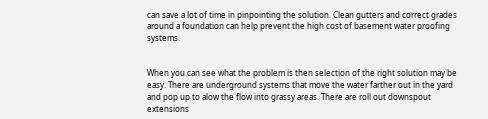can save a lot of time in pinpointing the solution. Clean gutters and correct grades around a foundation can help prevent the high cost of basement water proofing systems.


When you can see what the problem is then selection of the right solution may be easy. There are underground systems that move the water farther out in the yard and pop up to alow the flow into grassy areas. There are roll out downspout extensions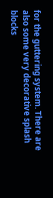for the guttering system. There are also some very decorative splash blocks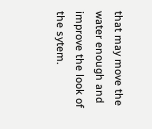that may move the water enough and improve the look of the sytem.